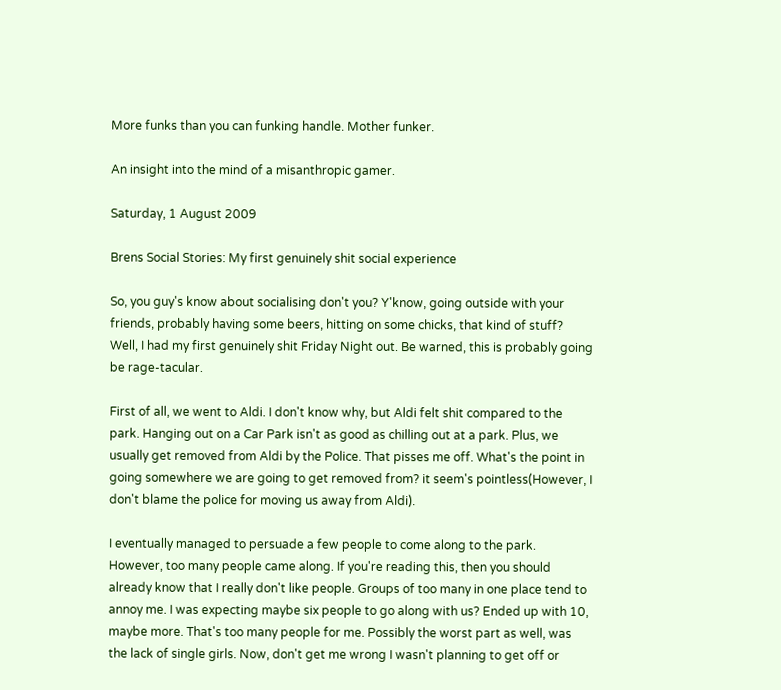More funks than you can funking handle. Mother funker.

An insight into the mind of a misanthropic gamer.

Saturday, 1 August 2009

Brens Social Stories: My first genuinely shit social experience

So, you guy's know about socialising don't you? Y'know, going outside with your friends, probably having some beers, hitting on some chicks, that kind of stuff? Well, I had my first genuinely shit Friday Night out. Be warned, this is probably going be rage-tacular.

First of all, we went to Aldi. I don't know why, but Aldi felt shit compared to the park. Hanging out on a Car Park isn't as good as chilling out at a park. Plus, we usually get removed from Aldi by the Police. That pisses me off. What's the point in going somewhere we are going to get removed from? it seem's pointless(However, I don't blame the police for moving us away from Aldi).

I eventually managed to persuade a few people to come along to the park. However, too many people came along. If you're reading this, then you should already know that I really don't like people. Groups of too many in one place tend to annoy me. I was expecting maybe six people to go along with us? Ended up with 10, maybe more. That's too many people for me. Possibly the worst part as well, was the lack of single girls. Now, don't get me wrong I wasn't planning to get off or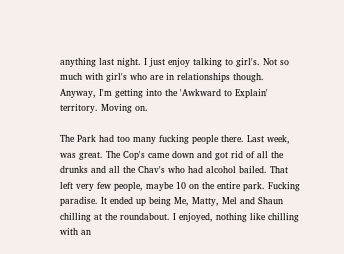anything last night. I just enjoy talking to girl's. Not so much with girl's who are in relationships though. Anyway, I'm getting into the 'Awkward to Explain' territory. Moving on.

The Park had too many fucking people there. Last week, was great. The Cop's came down and got rid of all the drunks and all the Chav's who had alcohol bailed. That left very few people, maybe 10 on the entire park. Fucking paradise. It ended up being Me, Matty, Mel and Shaun chilling at the roundabout. I enjoyed, nothing like chilling with an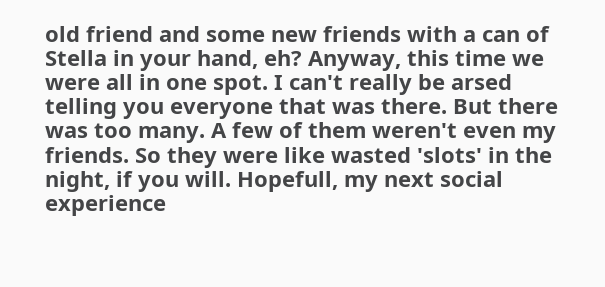old friend and some new friends with a can of Stella in your hand, eh? Anyway, this time we were all in one spot. I can't really be arsed telling you everyone that was there. But there was too many. A few of them weren't even my friends. So they were like wasted 'slots' in the night, if you will. Hopefull, my next social experience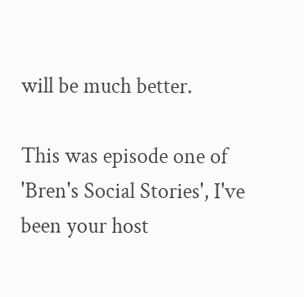will be much better.

This was episode one of 'Bren's Social Stories', I've been your host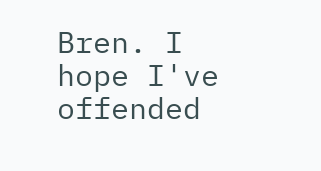Bren. I hope I've offended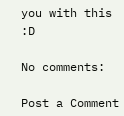you with this :D

No comments:

Post a Comment